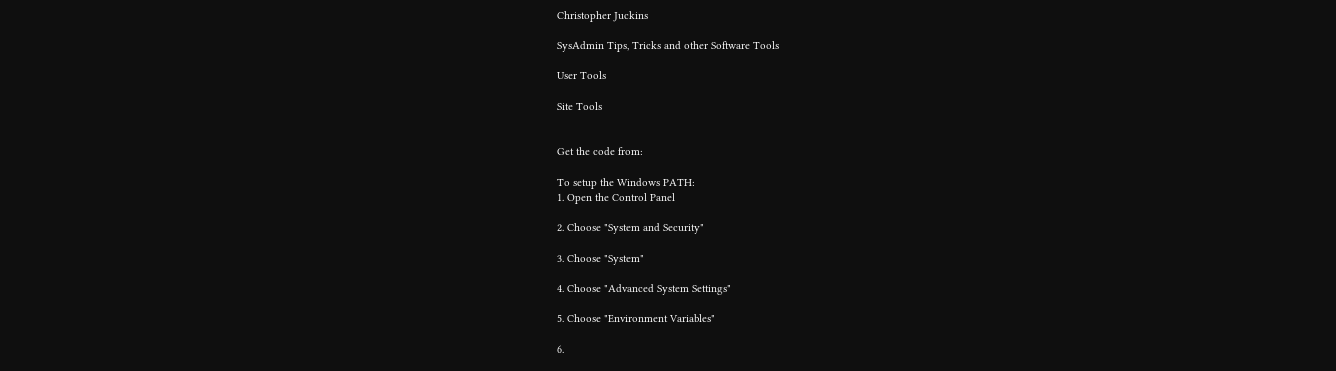Christopher Juckins

SysAdmin Tips, Tricks and other Software Tools

User Tools

Site Tools


Get the code from:

To setup the Windows PATH:
1. Open the Control Panel

2. Choose "System and Security"

3. Choose "System"

4. Choose "Advanced System Settings"

5. Choose "Environment Variables"

6.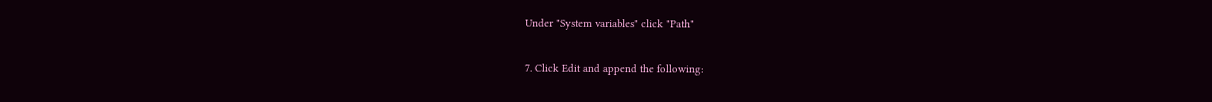Under "System variables" click "Path"

7. Click Edit and append the following: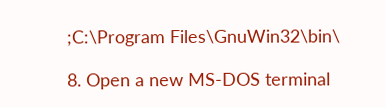;C:\Program Files\GnuWin32\bin\

8. Open a new MS-DOS terminal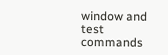window and test commands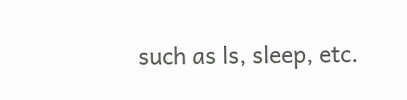such as ls, sleep, etc.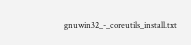gnuwin32_-_coreutils_install.txt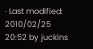· Last modified: 2010/02/25 20:52 by juckins